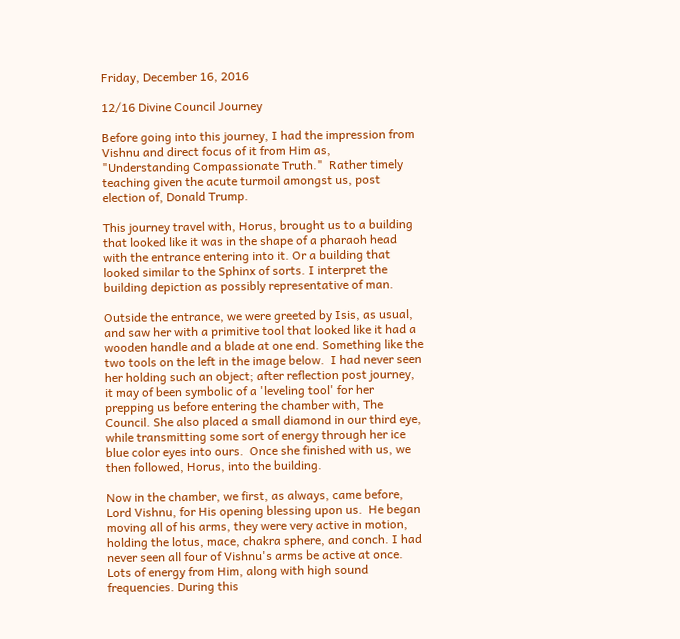Friday, December 16, 2016

12/16 Divine Council Journey

Before going into this journey, I had the impression from Vishnu and direct focus of it from Him as, "Understanding Compassionate Truth."  Rather timely teaching given the acute turmoil amongst us, post election of, Donald Trump.

This journey travel with, Horus, brought us to a building that looked like it was in the shape of a pharaoh head with the entrance entering into it. Or a building that looked similar to the Sphinx of sorts. I interpret the building depiction as possibly representative of man.

Outside the entrance, we were greeted by Isis, as usual, and saw her with a primitive tool that looked like it had a wooden handle and a blade at one end. Something like the two tools on the left in the image below.  I had never seen her holding such an object; after reflection post journey, it may of been symbolic of a 'leveling tool' for her prepping us before entering the chamber with, The Council. She also placed a small diamond in our third eye, while transmitting some sort of energy through her ice blue color eyes into ours.  Once she finished with us, we then followed, Horus, into the building.

Now in the chamber, we first, as always, came before, Lord Vishnu, for His opening blessing upon us.  He began moving all of his arms, they were very active in motion, holding the lotus, mace, chakra sphere, and conch. I had never seen all four of Vishnu's arms be active at once. Lots of energy from Him, along with high sound frequencies. During this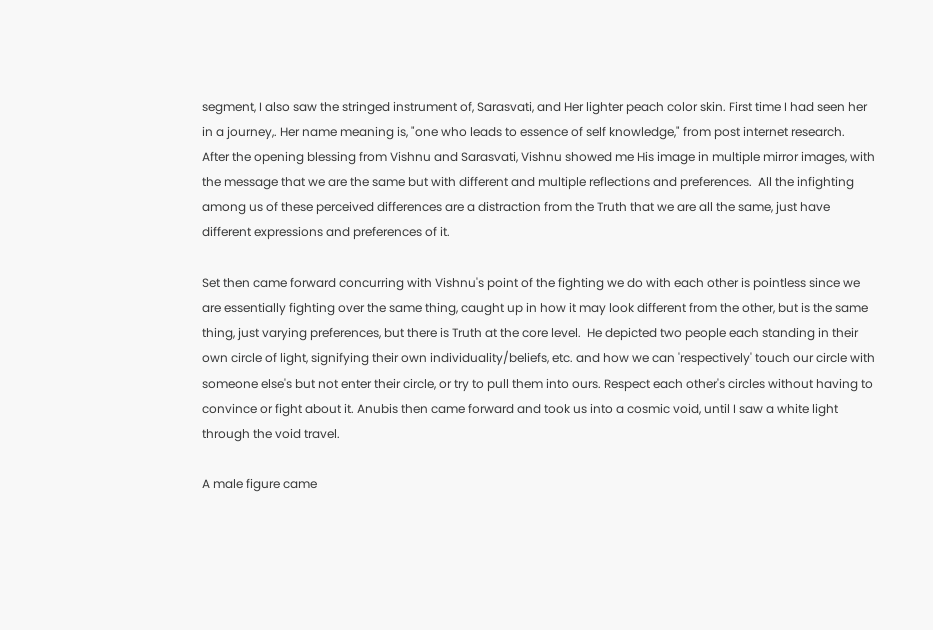segment, I also saw the stringed instrument of, Sarasvati, and Her lighter peach color skin. First time I had seen her in a journey,. Her name meaning is, "one who leads to essence of self knowledge," from post internet research.
After the opening blessing from Vishnu and Sarasvati, Vishnu showed me His image in multiple mirror images, with the message that we are the same but with different and multiple reflections and preferences.  All the infighting among us of these perceived differences are a distraction from the Truth that we are all the same, just have different expressions and preferences of it.

Set then came forward concurring with Vishnu's point of the fighting we do with each other is pointless since we are essentially fighting over the same thing, caught up in how it may look different from the other, but is the same thing, just varying preferences, but there is Truth at the core level.  He depicted two people each standing in their own circle of light, signifying their own individuality/beliefs, etc. and how we can 'respectively' touch our circle with someone else's but not enter their circle, or try to pull them into ours. Respect each other's circles without having to convince or fight about it. Anubis then came forward and took us into a cosmic void, until I saw a white light through the void travel.

A male figure came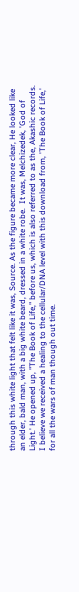through this white light that felt like it was, Source. As the figure became more clear, He looked like an elder, bald man, with a big white beard, dressed in a white robe.  It was, Melchizedek, 'God of Light.' He opened up, "The Book of Life," before us, which is also referred to as the, Akashic records.
I believe we received a healing to the cellular/DNA level with this download from, 'The Book of Life,' for all the wars of man though out time.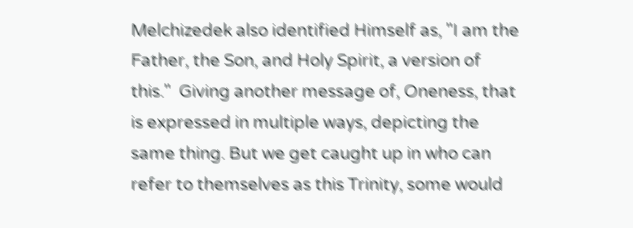Melchizedek also identified Himself as, "I am the Father, the Son, and Holy Spirit, a version of this."  Giving another message of, Oneness, that is expressed in multiple ways, depicting the same thing. But we get caught up in who can refer to themselves as this Trinity, some would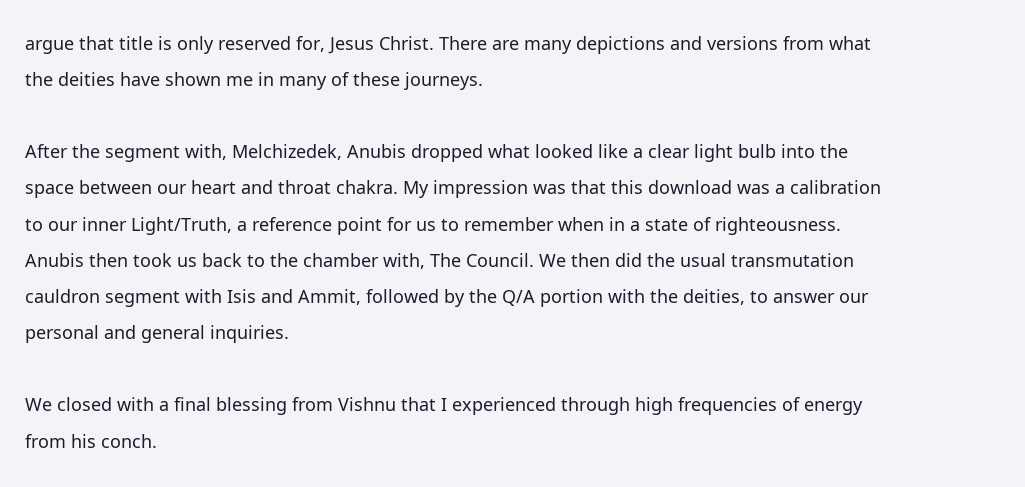argue that title is only reserved for, Jesus Christ. There are many depictions and versions from what the deities have shown me in many of these journeys.

After the segment with, Melchizedek, Anubis dropped what looked like a clear light bulb into the space between our heart and throat chakra. My impression was that this download was a calibration to our inner Light/Truth, a reference point for us to remember when in a state of righteousness. Anubis then took us back to the chamber with, The Council. We then did the usual transmutation cauldron segment with Isis and Ammit, followed by the Q/A portion with the deities, to answer our personal and general inquiries.

We closed with a final blessing from Vishnu that I experienced through high frequencies of energy from his conch.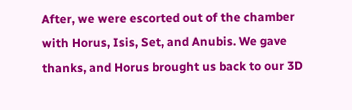After, we were escorted out of the chamber with Horus, Isis, Set, and Anubis. We gave thanks, and Horus brought us back to our 3D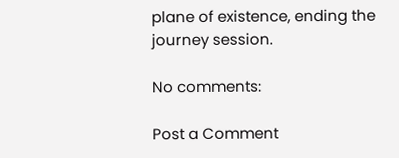plane of existence, ending the journey session.

No comments:

Post a Comment